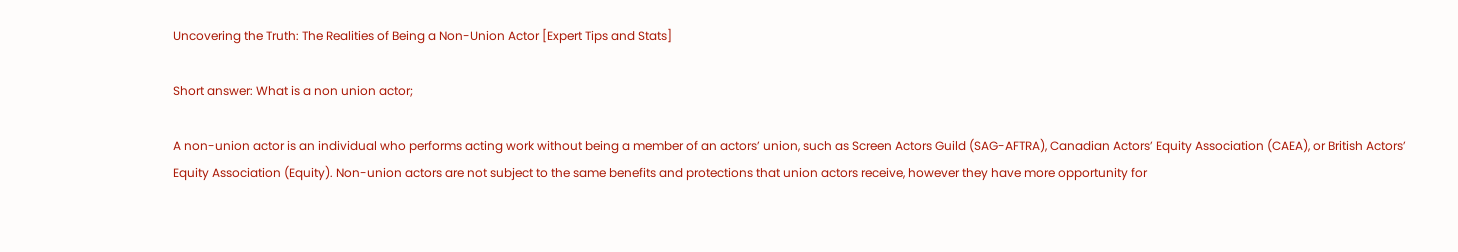Uncovering the Truth: The Realities of Being a Non-Union Actor [Expert Tips and Stats]

Short answer: What is a non union actor;

A non-union actor is an individual who performs acting work without being a member of an actors’ union, such as Screen Actors Guild (SAG-AFTRA), Canadian Actors’ Equity Association (CAEA), or British Actors’ Equity Association (Equity). Non-union actors are not subject to the same benefits and protections that union actors receive, however they have more opportunity for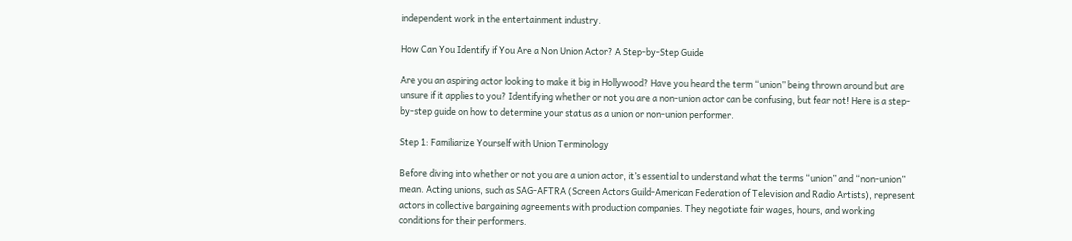independent work in the entertainment industry.

How Can You Identify if You Are a Non Union Actor? A Step-by-Step Guide

Are you an aspiring actor looking to make it big in Hollywood? Have you heard the term “union” being thrown around but are unsure if it applies to you? Identifying whether or not you are a non-union actor can be confusing, but fear not! Here is a step-by-step guide on how to determine your status as a union or non-union performer.

Step 1: Familiarize Yourself with Union Terminology

Before diving into whether or not you are a union actor, it’s essential to understand what the terms “union” and “non-union” mean. Acting unions, such as SAG-AFTRA (Screen Actors Guild-American Federation of Television and Radio Artists), represent actors in collective bargaining agreements with production companies. They negotiate fair wages, hours, and working conditions for their performers.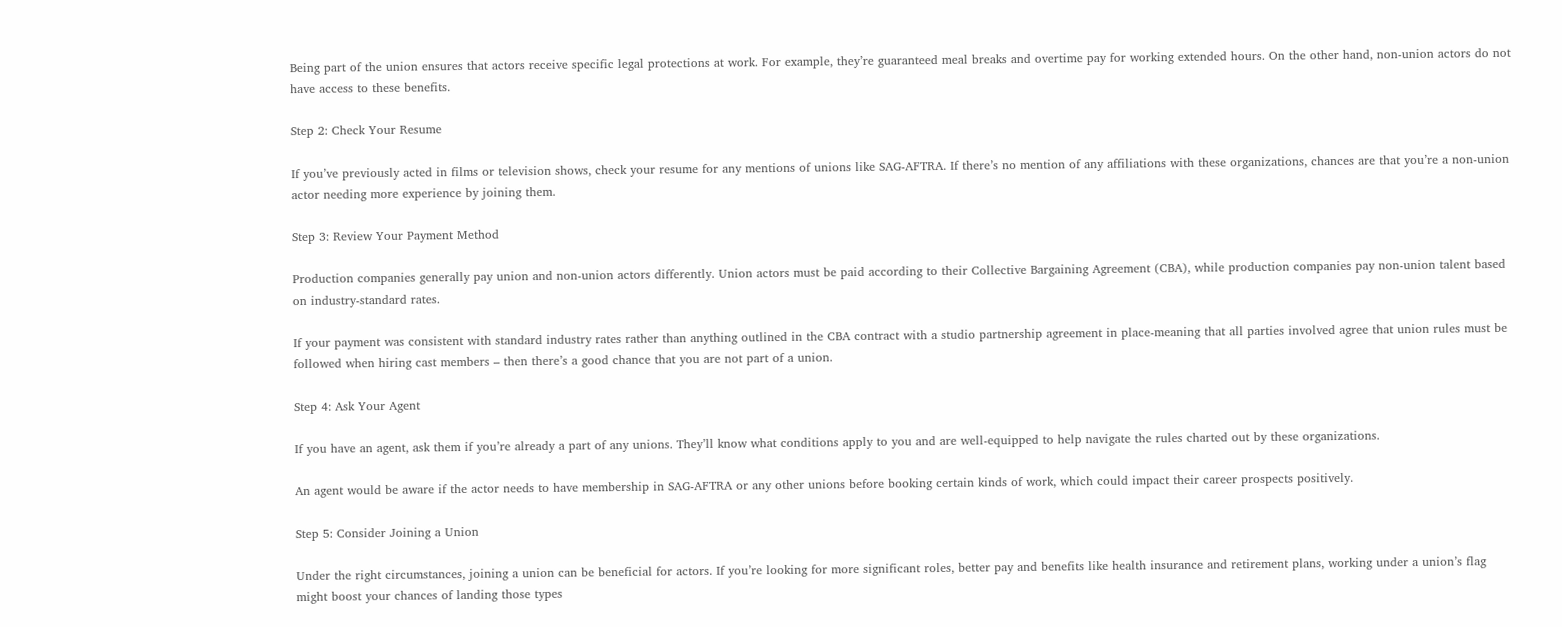Being part of the union ensures that actors receive specific legal protections at work. For example, they’re guaranteed meal breaks and overtime pay for working extended hours. On the other hand, non-union actors do not have access to these benefits.

Step 2: Check Your Resume

If you’ve previously acted in films or television shows, check your resume for any mentions of unions like SAG-AFTRA. If there’s no mention of any affiliations with these organizations, chances are that you’re a non-union actor needing more experience by joining them.

Step 3: Review Your Payment Method

Production companies generally pay union and non-union actors differently. Union actors must be paid according to their Collective Bargaining Agreement (CBA), while production companies pay non-union talent based on industry-standard rates.

If your payment was consistent with standard industry rates rather than anything outlined in the CBA contract with a studio partnership agreement in place-meaning that all parties involved agree that union rules must be followed when hiring cast members – then there’s a good chance that you are not part of a union.

Step 4: Ask Your Agent

If you have an agent, ask them if you’re already a part of any unions. They’ll know what conditions apply to you and are well-equipped to help navigate the rules charted out by these organizations.

An agent would be aware if the actor needs to have membership in SAG-AFTRA or any other unions before booking certain kinds of work, which could impact their career prospects positively.

Step 5: Consider Joining a Union

Under the right circumstances, joining a union can be beneficial for actors. If you’re looking for more significant roles, better pay and benefits like health insurance and retirement plans, working under a union’s flag might boost your chances of landing those types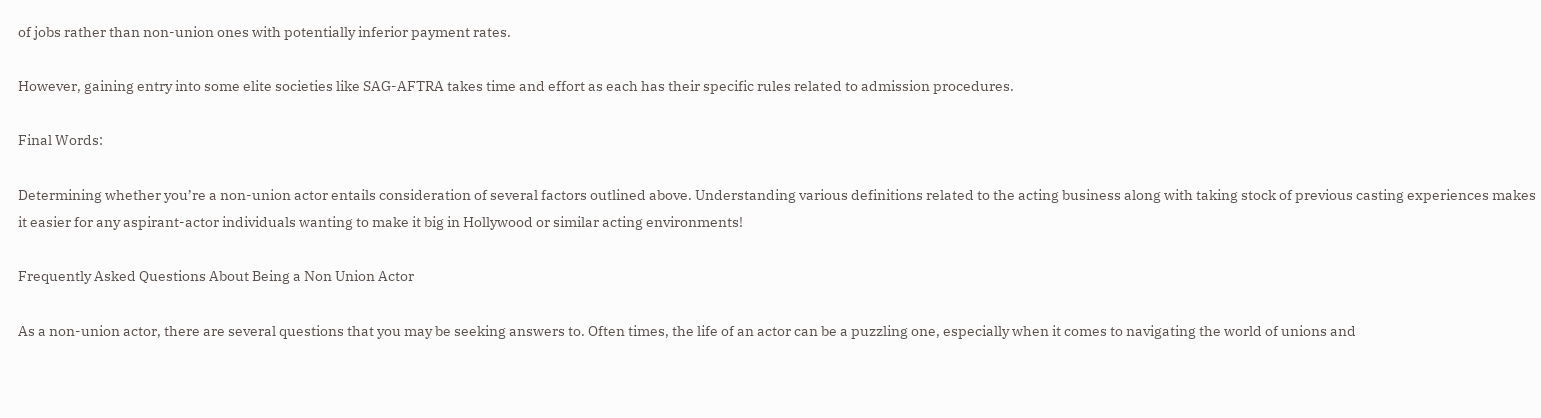of jobs rather than non-union ones with potentially inferior payment rates.

However, gaining entry into some elite societies like SAG-AFTRA takes time and effort as each has their specific rules related to admission procedures.

Final Words:

Determining whether you’re a non-union actor entails consideration of several factors outlined above. Understanding various definitions related to the acting business along with taking stock of previous casting experiences makes it easier for any aspirant-actor individuals wanting to make it big in Hollywood or similar acting environments!

Frequently Asked Questions About Being a Non Union Actor

As a non-union actor, there are several questions that you may be seeking answers to. Often times, the life of an actor can be a puzzling one, especially when it comes to navigating the world of unions and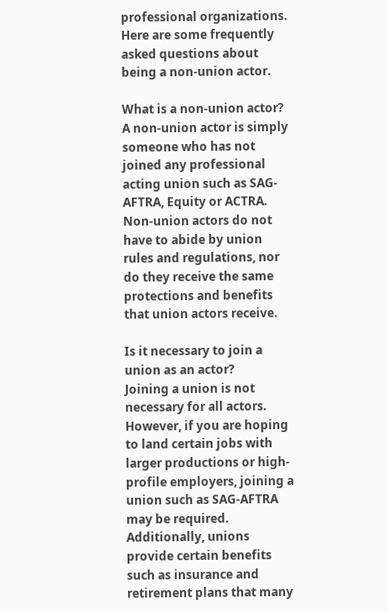professional organizations. Here are some frequently asked questions about being a non-union actor.

What is a non-union actor?
A non-union actor is simply someone who has not joined any professional acting union such as SAG-AFTRA, Equity or ACTRA. Non-union actors do not have to abide by union rules and regulations, nor do they receive the same protections and benefits that union actors receive.

Is it necessary to join a union as an actor?
Joining a union is not necessary for all actors. However, if you are hoping to land certain jobs with larger productions or high-profile employers, joining a union such as SAG-AFTRA may be required. Additionally, unions provide certain benefits such as insurance and retirement plans that many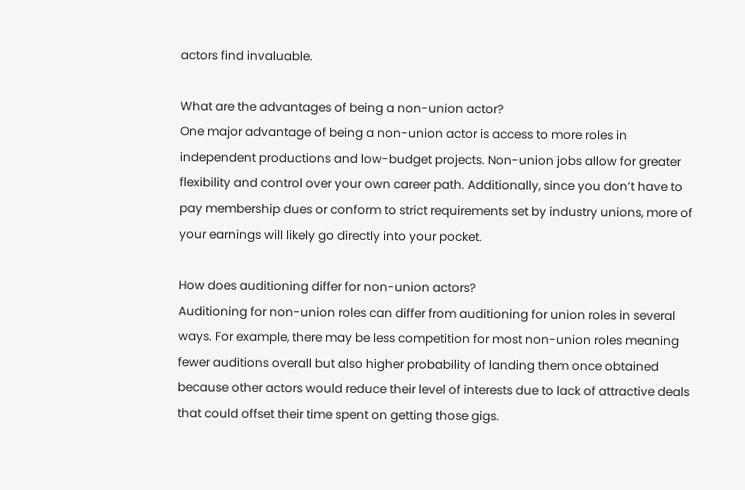actors find invaluable.

What are the advantages of being a non-union actor?
One major advantage of being a non-union actor is access to more roles in independent productions and low-budget projects. Non-union jobs allow for greater flexibility and control over your own career path. Additionally, since you don’t have to pay membership dues or conform to strict requirements set by industry unions, more of your earnings will likely go directly into your pocket.

How does auditioning differ for non-union actors?
Auditioning for non-union roles can differ from auditioning for union roles in several ways. For example, there may be less competition for most non-union roles meaning fewer auditions overall but also higher probability of landing them once obtained because other actors would reduce their level of interests due to lack of attractive deals that could offset their time spent on getting those gigs.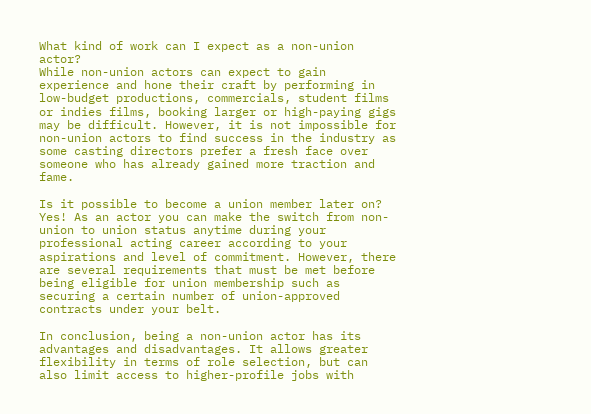What kind of work can I expect as a non-union actor?
While non-union actors can expect to gain experience and hone their craft by performing in low-budget productions, commercials, student films or indies films, booking larger or high-paying gigs may be difficult. However, it is not impossible for non-union actors to find success in the industry as some casting directors prefer a fresh face over someone who has already gained more traction and fame.

Is it possible to become a union member later on?
Yes! As an actor you can make the switch from non-union to union status anytime during your professional acting career according to your aspirations and level of commitment. However, there are several requirements that must be met before being eligible for union membership such as securing a certain number of union-approved contracts under your belt.

In conclusion, being a non-union actor has its advantages and disadvantages. It allows greater flexibility in terms of role selection, but can also limit access to higher-profile jobs with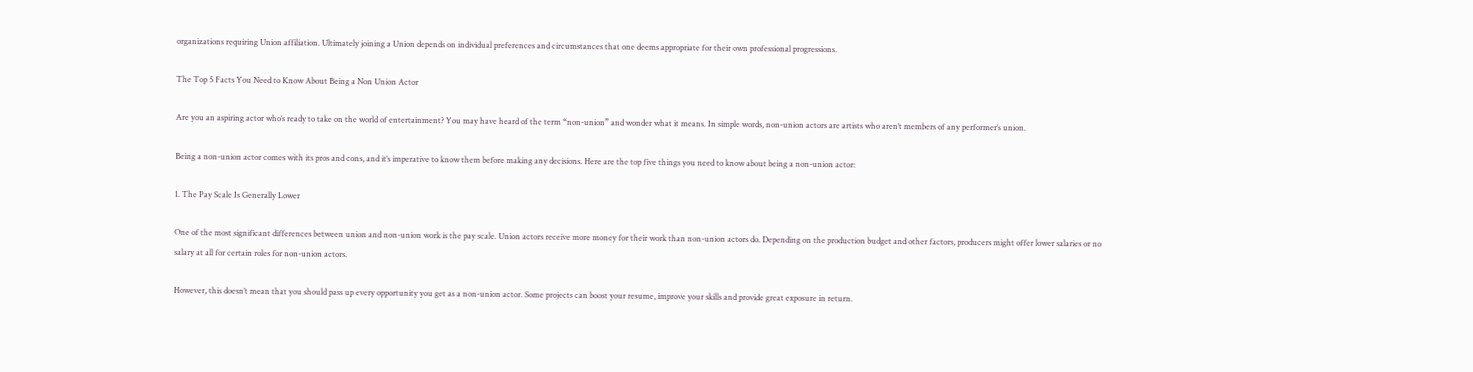organizations requiring Union affiliation. Ultimately joining a Union depends on individual preferences and circumstances that one deems appropriate for their own professional progressions.

The Top 5 Facts You Need to Know About Being a Non Union Actor

Are you an aspiring actor who’s ready to take on the world of entertainment? You may have heard of the term “non-union” and wonder what it means. In simple words, non-union actors are artists who aren’t members of any performer’s union.

Being a non-union actor comes with its pros and cons, and it’s imperative to know them before making any decisions. Here are the top five things you need to know about being a non-union actor:

1. The Pay Scale Is Generally Lower

One of the most significant differences between union and non-union work is the pay scale. Union actors receive more money for their work than non-union actors do. Depending on the production budget and other factors, producers might offer lower salaries or no salary at all for certain roles for non-union actors.

However, this doesn’t mean that you should pass up every opportunity you get as a non-union actor. Some projects can boost your resume, improve your skills and provide great exposure in return.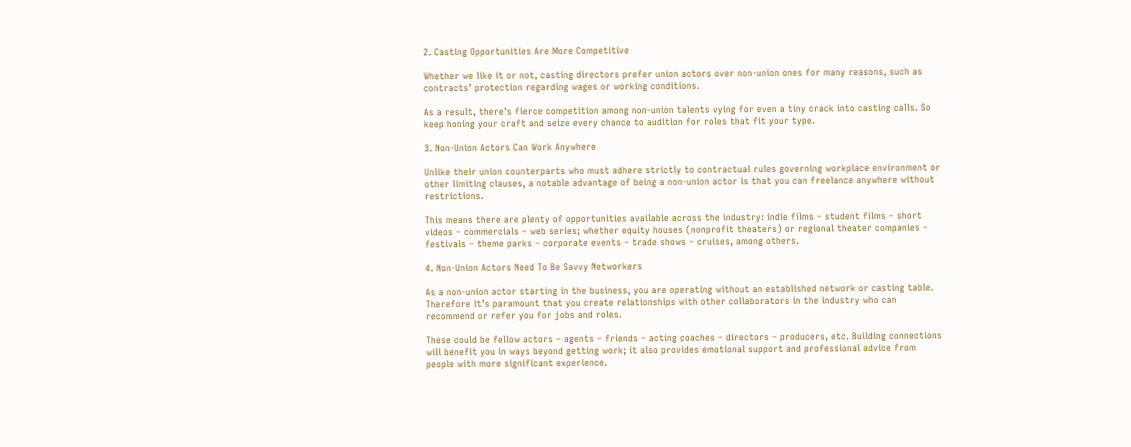2. Casting Opportunities Are More Competitive

Whether we like it or not, casting directors prefer union actors over non-union ones for many reasons, such as contracts’ protection regarding wages or working conditions.

As a result, there’s fierce competition among non-union talents vying for even a tiny crack into casting calls. So keep honing your craft and seize every chance to audition for roles that fit your type.

3. Non-Union Actors Can Work Anywhere

Unlike their union counterparts who must adhere strictly to contractual rules governing workplace environment or other limiting clauses, a notable advantage of being a non-union actor is that you can freelance anywhere without restrictions.

This means there are plenty of opportunities available across the industry: indie films – student films – short videos – commercials – web series; whether equity houses (nonprofit theaters) or regional theater companies – festivals – theme parks – corporate events – trade shows – cruises, among others.

4. Non-Union Actors Need To Be Savvy Networkers

As a non-union actor starting in the business, you are operating without an established network or casting table. Therefore it’s paramount that you create relationships with other collaborators in the industry who can recommend or refer you for jobs and roles.

These could be fellow actors – agents – friends – acting coaches – directors – producers, etc. Building connections will benefit you in ways beyond getting work; it also provides emotional support and professional advice from people with more significant experience.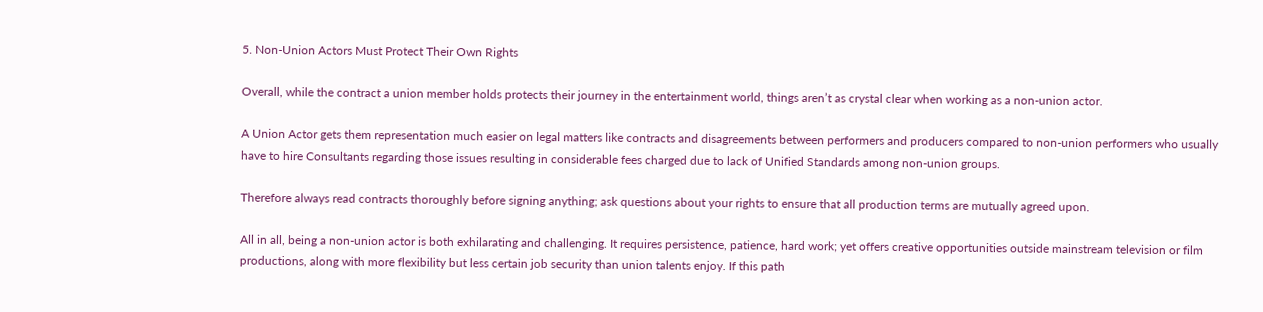5. Non-Union Actors Must Protect Their Own Rights

Overall, while the contract a union member holds protects their journey in the entertainment world, things aren’t as crystal clear when working as a non-union actor.

A Union Actor gets them representation much easier on legal matters like contracts and disagreements between performers and producers compared to non-union performers who usually have to hire Consultants regarding those issues resulting in considerable fees charged due to lack of Unified Standards among non-union groups.

Therefore always read contracts thoroughly before signing anything; ask questions about your rights to ensure that all production terms are mutually agreed upon.

All in all, being a non-union actor is both exhilarating and challenging. It requires persistence, patience, hard work; yet offers creative opportunities outside mainstream television or film productions, along with more flexibility but less certain job security than union talents enjoy. If this path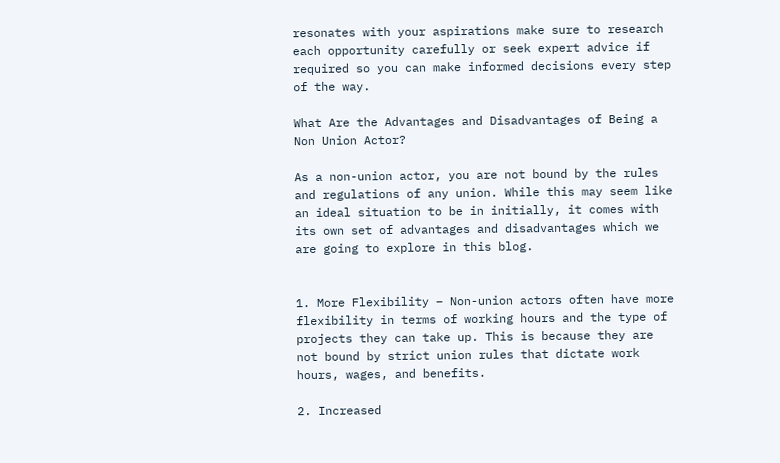resonates with your aspirations make sure to research each opportunity carefully or seek expert advice if required so you can make informed decisions every step of the way.

What Are the Advantages and Disadvantages of Being a Non Union Actor?

As a non-union actor, you are not bound by the rules and regulations of any union. While this may seem like an ideal situation to be in initially, it comes with its own set of advantages and disadvantages which we are going to explore in this blog.


1. More Flexibility – Non-union actors often have more flexibility in terms of working hours and the type of projects they can take up. This is because they are not bound by strict union rules that dictate work hours, wages, and benefits.

2. Increased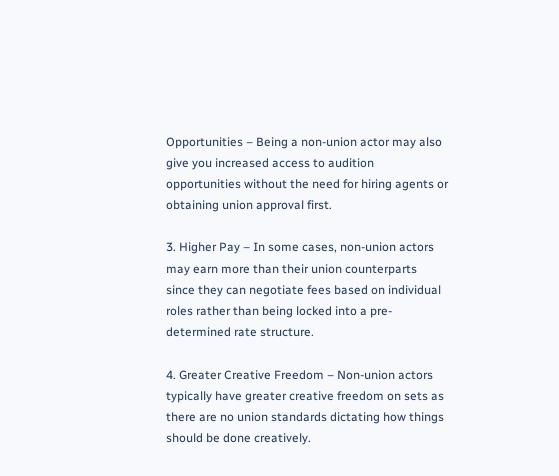Opportunities – Being a non-union actor may also give you increased access to audition opportunities without the need for hiring agents or obtaining union approval first.

3. Higher Pay – In some cases, non-union actors may earn more than their union counterparts since they can negotiate fees based on individual roles rather than being locked into a pre-determined rate structure.

4. Greater Creative Freedom – Non-union actors typically have greater creative freedom on sets as there are no union standards dictating how things should be done creatively.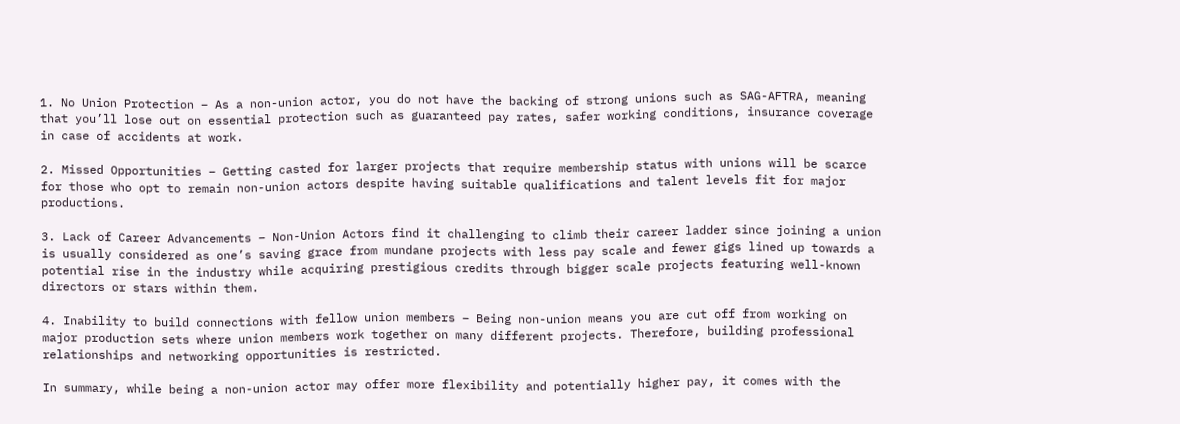1. No Union Protection – As a non-union actor, you do not have the backing of strong unions such as SAG-AFTRA, meaning that you’ll lose out on essential protection such as guaranteed pay rates, safer working conditions, insurance coverage in case of accidents at work.

2. Missed Opportunities – Getting casted for larger projects that require membership status with unions will be scarce for those who opt to remain non-union actors despite having suitable qualifications and talent levels fit for major productions.

3. Lack of Career Advancements – Non-Union Actors find it challenging to climb their career ladder since joining a union is usually considered as one’s saving grace from mundane projects with less pay scale and fewer gigs lined up towards a potential rise in the industry while acquiring prestigious credits through bigger scale projects featuring well-known directors or stars within them.

4. Inability to build connections with fellow union members – Being non-union means you are cut off from working on major production sets where union members work together on many different projects. Therefore, building professional relationships and networking opportunities is restricted.

In summary, while being a non-union actor may offer more flexibility and potentially higher pay, it comes with the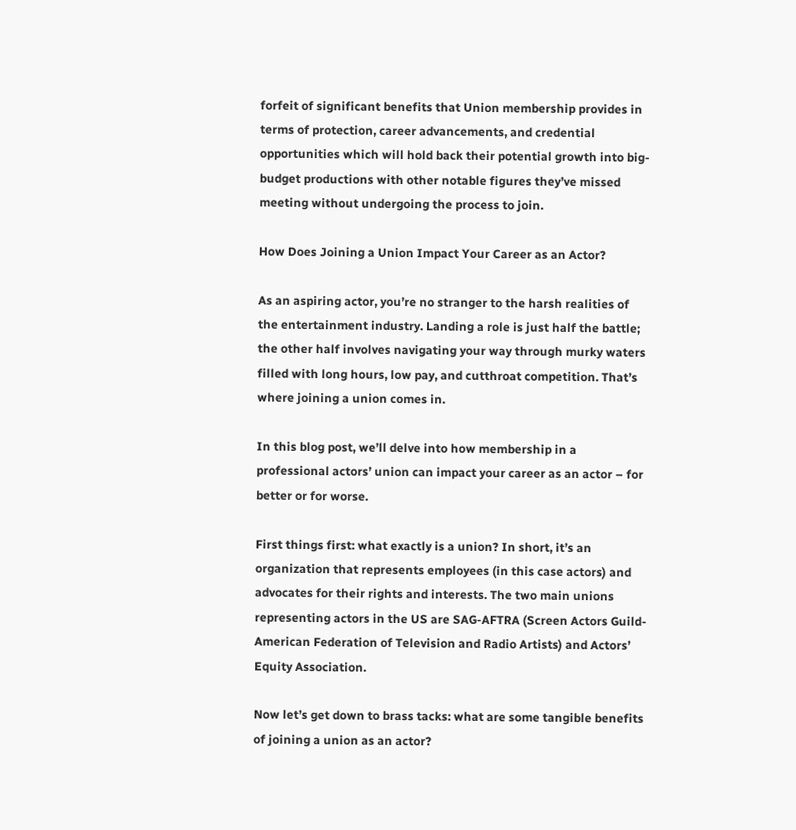forfeit of significant benefits that Union membership provides in terms of protection, career advancements, and credential opportunities which will hold back their potential growth into big-budget productions with other notable figures they’ve missed meeting without undergoing the process to join.

How Does Joining a Union Impact Your Career as an Actor?

As an aspiring actor, you’re no stranger to the harsh realities of the entertainment industry. Landing a role is just half the battle; the other half involves navigating your way through murky waters filled with long hours, low pay, and cutthroat competition. That’s where joining a union comes in.

In this blog post, we’ll delve into how membership in a professional actors’ union can impact your career as an actor – for better or for worse.

First things first: what exactly is a union? In short, it’s an organization that represents employees (in this case actors) and advocates for their rights and interests. The two main unions representing actors in the US are SAG-AFTRA (Screen Actors Guild-American Federation of Television and Radio Artists) and Actors’ Equity Association.

Now let’s get down to brass tacks: what are some tangible benefits of joining a union as an actor?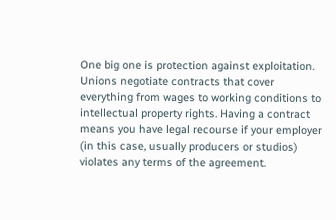One big one is protection against exploitation. Unions negotiate contracts that cover everything from wages to working conditions to intellectual property rights. Having a contract means you have legal recourse if your employer (in this case, usually producers or studios) violates any terms of the agreement.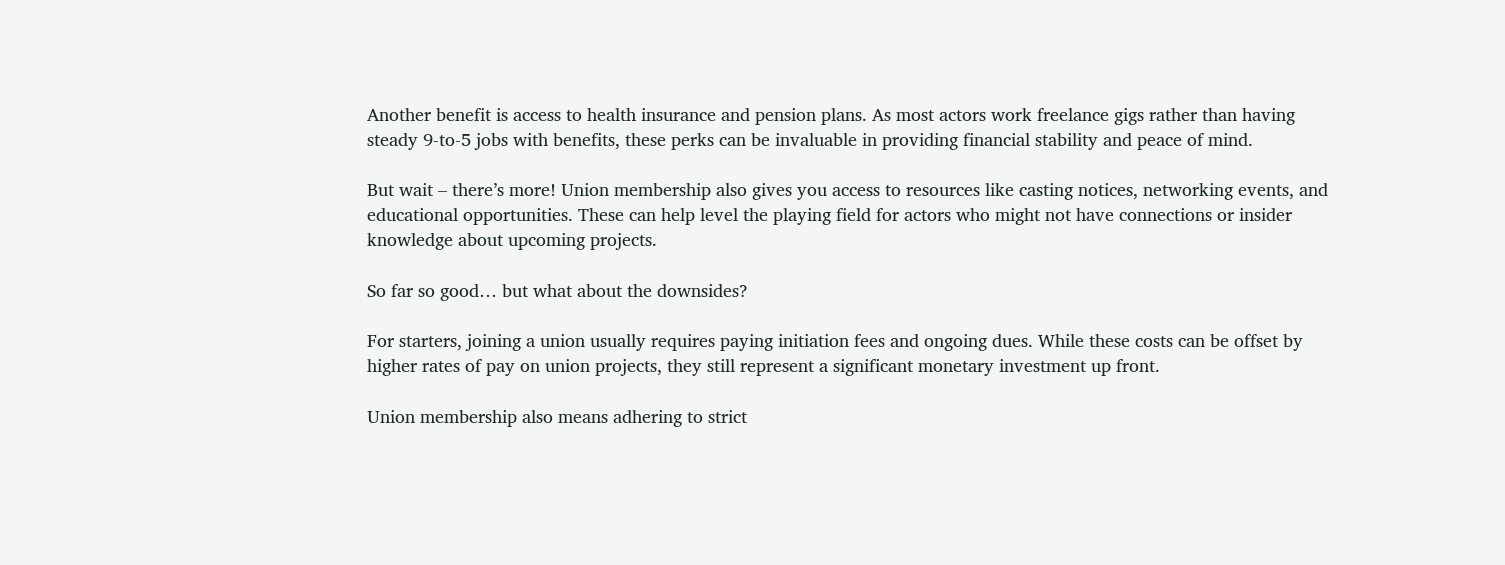Another benefit is access to health insurance and pension plans. As most actors work freelance gigs rather than having steady 9-to-5 jobs with benefits, these perks can be invaluable in providing financial stability and peace of mind.

But wait – there’s more! Union membership also gives you access to resources like casting notices, networking events, and educational opportunities. These can help level the playing field for actors who might not have connections or insider knowledge about upcoming projects.

So far so good… but what about the downsides?

For starters, joining a union usually requires paying initiation fees and ongoing dues. While these costs can be offset by higher rates of pay on union projects, they still represent a significant monetary investment up front.

Union membership also means adhering to strict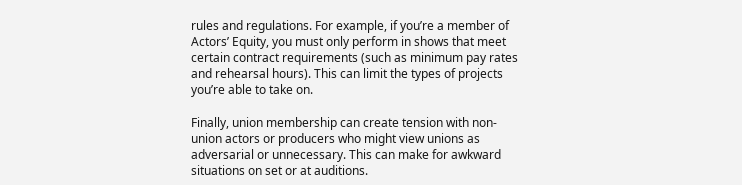rules and regulations. For example, if you’re a member of Actors’ Equity, you must only perform in shows that meet certain contract requirements (such as minimum pay rates and rehearsal hours). This can limit the types of projects you’re able to take on.

Finally, union membership can create tension with non-union actors or producers who might view unions as adversarial or unnecessary. This can make for awkward situations on set or at auditions.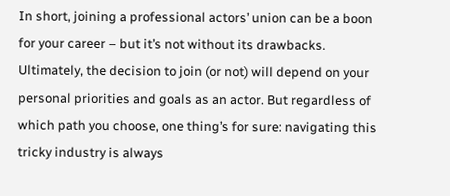In short, joining a professional actors’ union can be a boon for your career – but it’s not without its drawbacks. Ultimately, the decision to join (or not) will depend on your personal priorities and goals as an actor. But regardless of which path you choose, one thing’s for sure: navigating this tricky industry is always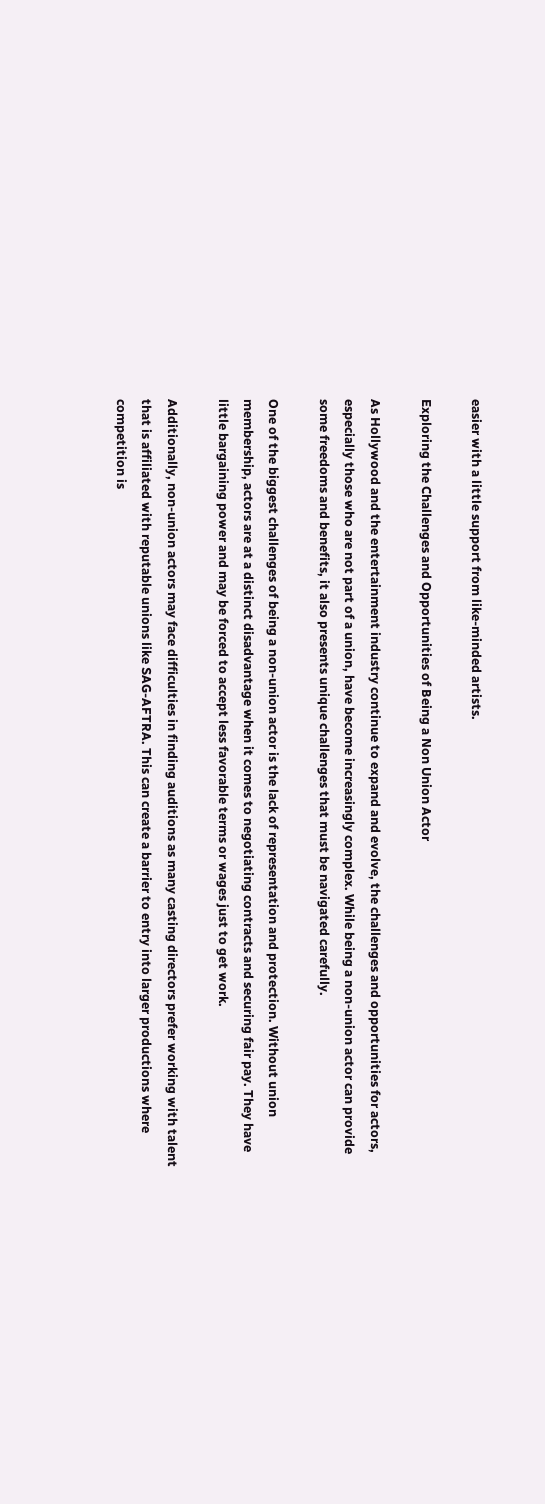easier with a little support from like-minded artists.

Exploring the Challenges and Opportunities of Being a Non Union Actor

As Hollywood and the entertainment industry continue to expand and evolve, the challenges and opportunities for actors, especially those who are not part of a union, have become increasingly complex. While being a non-union actor can provide some freedoms and benefits, it also presents unique challenges that must be navigated carefully.

One of the biggest challenges of being a non-union actor is the lack of representation and protection. Without union membership, actors are at a distinct disadvantage when it comes to negotiating contracts and securing fair pay. They have little bargaining power and may be forced to accept less favorable terms or wages just to get work.

Additionally, non-union actors may face difficulties in finding auditions as many casting directors prefer working with talent that is affiliated with reputable unions like SAG-AFTRA. This can create a barrier to entry into larger productions where competition is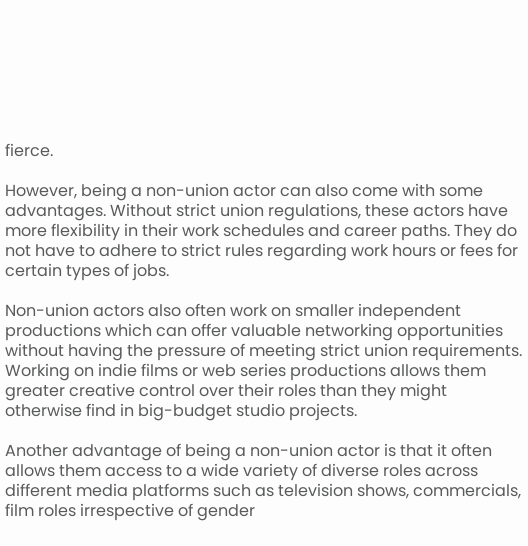fierce.

However, being a non-union actor can also come with some advantages. Without strict union regulations, these actors have more flexibility in their work schedules and career paths. They do not have to adhere to strict rules regarding work hours or fees for certain types of jobs.

Non-union actors also often work on smaller independent productions which can offer valuable networking opportunities without having the pressure of meeting strict union requirements. Working on indie films or web series productions allows them greater creative control over their roles than they might otherwise find in big-budget studio projects.

Another advantage of being a non-union actor is that it often allows them access to a wide variety of diverse roles across different media platforms such as television shows, commercials, film roles irrespective of gender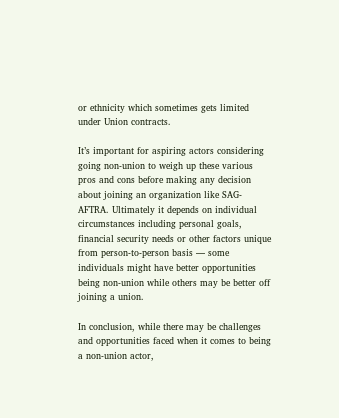or ethnicity which sometimes gets limited under Union contracts.

It’s important for aspiring actors considering going non-union to weigh up these various pros and cons before making any decision about joining an organization like SAG-AFTRA. Ultimately it depends on individual circumstances including personal goals, financial security needs or other factors unique from person-to-person basis — some individuals might have better opportunities being non-union while others may be better off joining a union.

In conclusion, while there may be challenges and opportunities faced when it comes to being a non-union actor,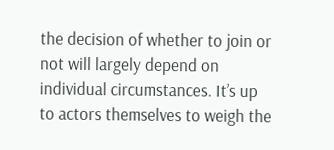the decision of whether to join or not will largely depend on individual circumstances. It’s up to actors themselves to weigh the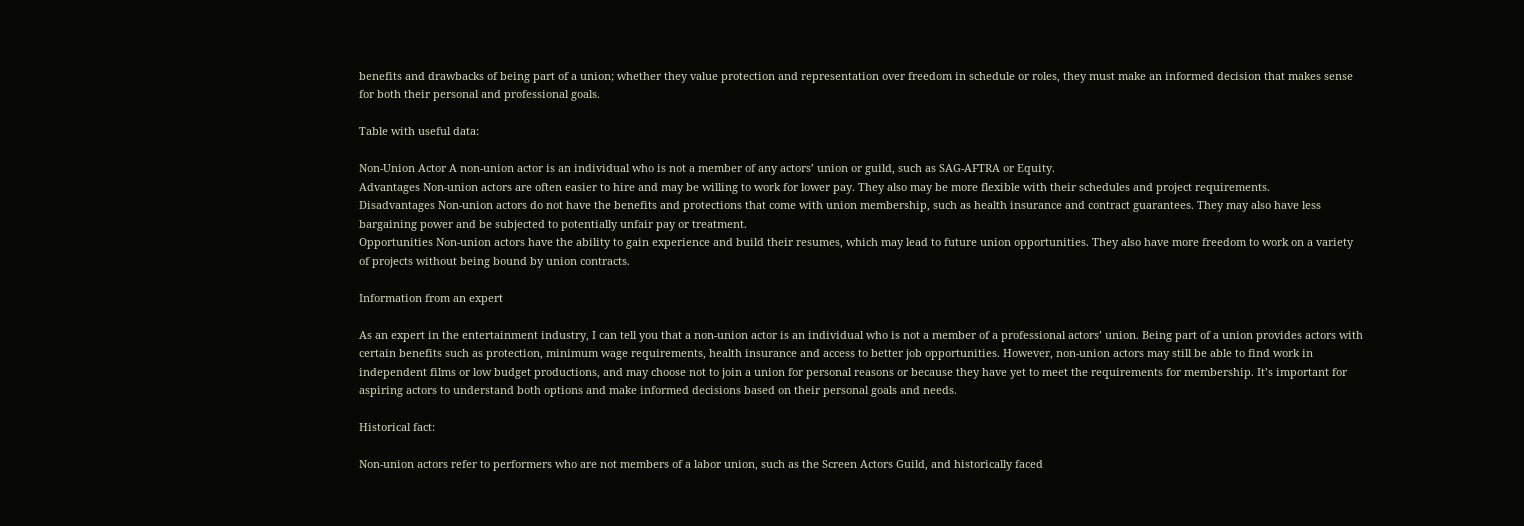benefits and drawbacks of being part of a union; whether they value protection and representation over freedom in schedule or roles, they must make an informed decision that makes sense for both their personal and professional goals.

Table with useful data:

Non-Union Actor A non-union actor is an individual who is not a member of any actors’ union or guild, such as SAG-AFTRA or Equity.
Advantages Non-union actors are often easier to hire and may be willing to work for lower pay. They also may be more flexible with their schedules and project requirements.
Disadvantages Non-union actors do not have the benefits and protections that come with union membership, such as health insurance and contract guarantees. They may also have less bargaining power and be subjected to potentially unfair pay or treatment.
Opportunities Non-union actors have the ability to gain experience and build their resumes, which may lead to future union opportunities. They also have more freedom to work on a variety of projects without being bound by union contracts.

Information from an expert

As an expert in the entertainment industry, I can tell you that a non-union actor is an individual who is not a member of a professional actors’ union. Being part of a union provides actors with certain benefits such as protection, minimum wage requirements, health insurance and access to better job opportunities. However, non-union actors may still be able to find work in independent films or low budget productions, and may choose not to join a union for personal reasons or because they have yet to meet the requirements for membership. It’s important for aspiring actors to understand both options and make informed decisions based on their personal goals and needs.

Historical fact:

Non-union actors refer to performers who are not members of a labor union, such as the Screen Actors Guild, and historically faced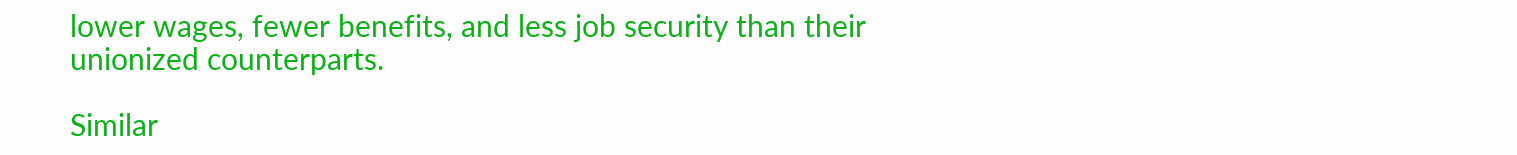lower wages, fewer benefits, and less job security than their unionized counterparts.

Similar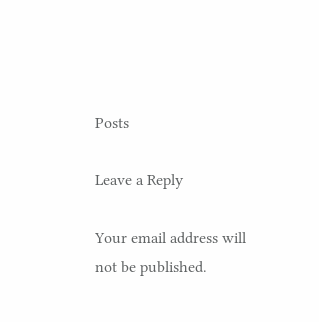Posts

Leave a Reply

Your email address will not be published.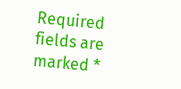Required fields are marked *